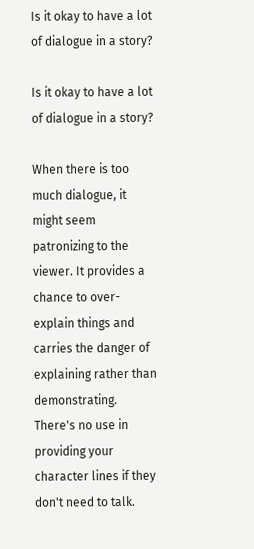Is it okay to have a lot of dialogue in a story?

Is it okay to have a lot of dialogue in a story?

When there is too much dialogue, it might seem patronizing to the viewer. It provides a chance to over-explain things and carries the danger of explaining rather than demonstrating. There's no use in providing your character lines if they don't need to talk.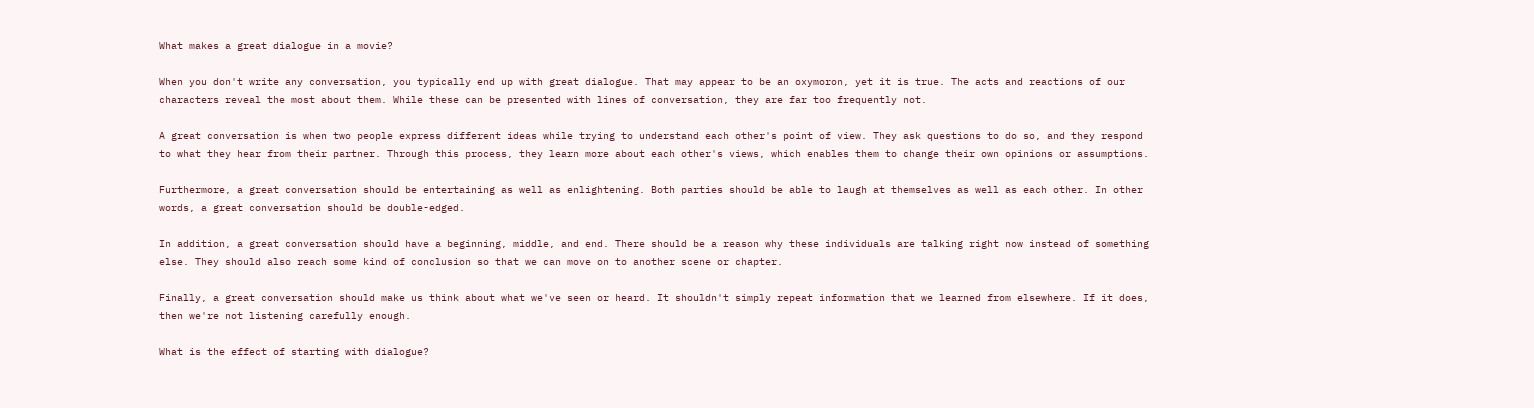What makes a great dialogue in a movie?

When you don't write any conversation, you typically end up with great dialogue. That may appear to be an oxymoron, yet it is true. The acts and reactions of our characters reveal the most about them. While these can be presented with lines of conversation, they are far too frequently not.

A great conversation is when two people express different ideas while trying to understand each other's point of view. They ask questions to do so, and they respond to what they hear from their partner. Through this process, they learn more about each other's views, which enables them to change their own opinions or assumptions.

Furthermore, a great conversation should be entertaining as well as enlightening. Both parties should be able to laugh at themselves as well as each other. In other words, a great conversation should be double-edged.

In addition, a great conversation should have a beginning, middle, and end. There should be a reason why these individuals are talking right now instead of something else. They should also reach some kind of conclusion so that we can move on to another scene or chapter.

Finally, a great conversation should make us think about what we've seen or heard. It shouldn't simply repeat information that we learned from elsewhere. If it does, then we're not listening carefully enough.

What is the effect of starting with dialogue?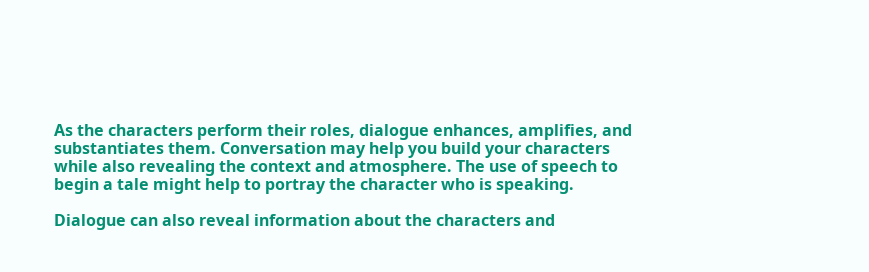As the characters perform their roles, dialogue enhances, amplifies, and substantiates them. Conversation may help you build your characters while also revealing the context and atmosphere. The use of speech to begin a tale might help to portray the character who is speaking.

Dialogue can also reveal information about the characters and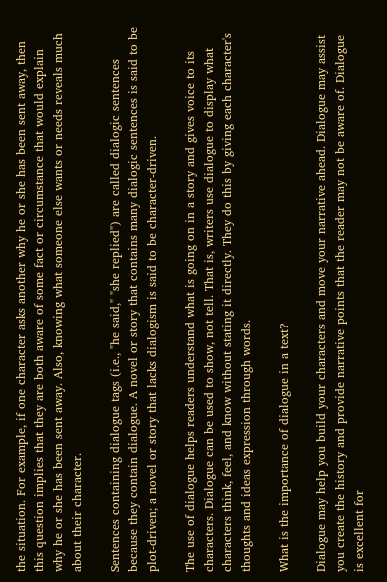the situation. For example, if one character asks another why he or she has been sent away, then this question implies that they are both aware of some fact or circumstance that would explain why he or she has been sent away. Also, knowing what someone else wants or needs reveals much about their character.

Sentences containing dialogue tags (i.e., "he said," "she replied") are called dialogic sentences because they contain dialogue. A novel or story that contains many dialogic sentences is said to be plot-driven; a novel or story that lacks dialogism is said to be character-driven.

The use of dialogue helps readers understand what is going on in a story and gives voice to its characters. Dialogue can be used to show, not tell. That is, writers use dialogue to display what characters think, feel, and know without stating it directly. They do this by giving each character's thoughts and ideas expression through words.

What is the importance of dialogue in a text?

Dialogue may help you build your characters and move your narrative ahead. Dialogue may assist you create the history and provide narrative points that the reader may not be aware of. Dialogue is excellent for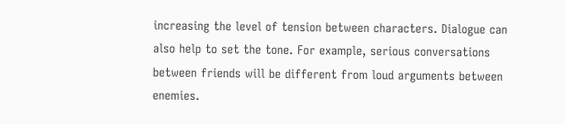increasing the level of tension between characters. Dialogue can also help to set the tone. For example, serious conversations between friends will be different from loud arguments between enemies.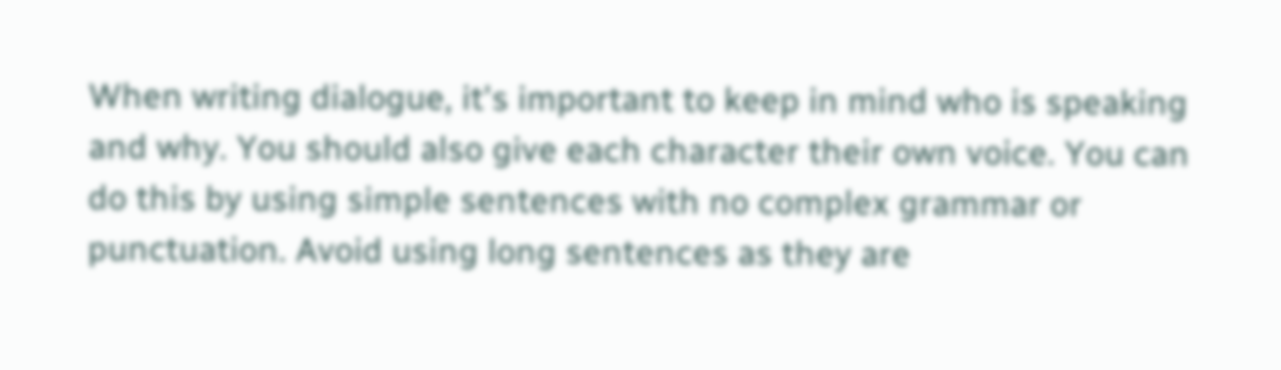When writing dialogue, it's important to keep in mind who is speaking and why. You should also give each character their own voice. You can do this by using simple sentences with no complex grammar or punctuation. Avoid using long sentences as they are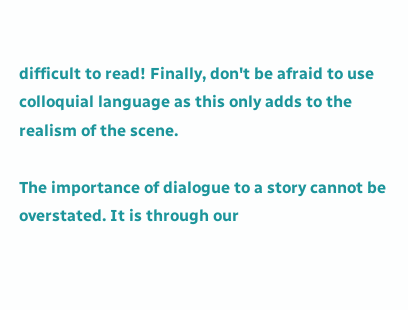difficult to read! Finally, don't be afraid to use colloquial language as this only adds to the realism of the scene.

The importance of dialogue to a story cannot be overstated. It is through our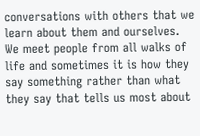conversations with others that we learn about them and ourselves. We meet people from all walks of life and sometimes it is how they say something rather than what they say that tells us most about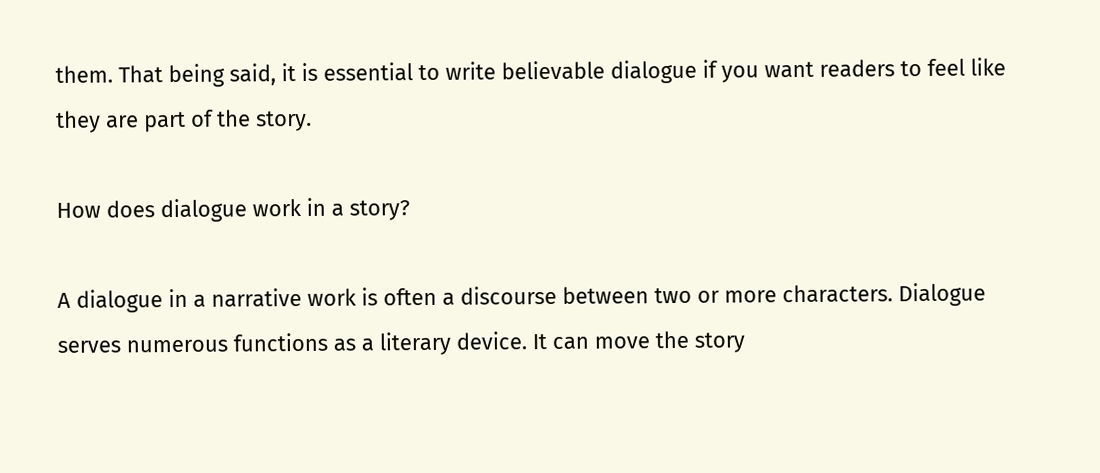them. That being said, it is essential to write believable dialogue if you want readers to feel like they are part of the story.

How does dialogue work in a story?

A dialogue in a narrative work is often a discourse between two or more characters. Dialogue serves numerous functions as a literary device. It can move the story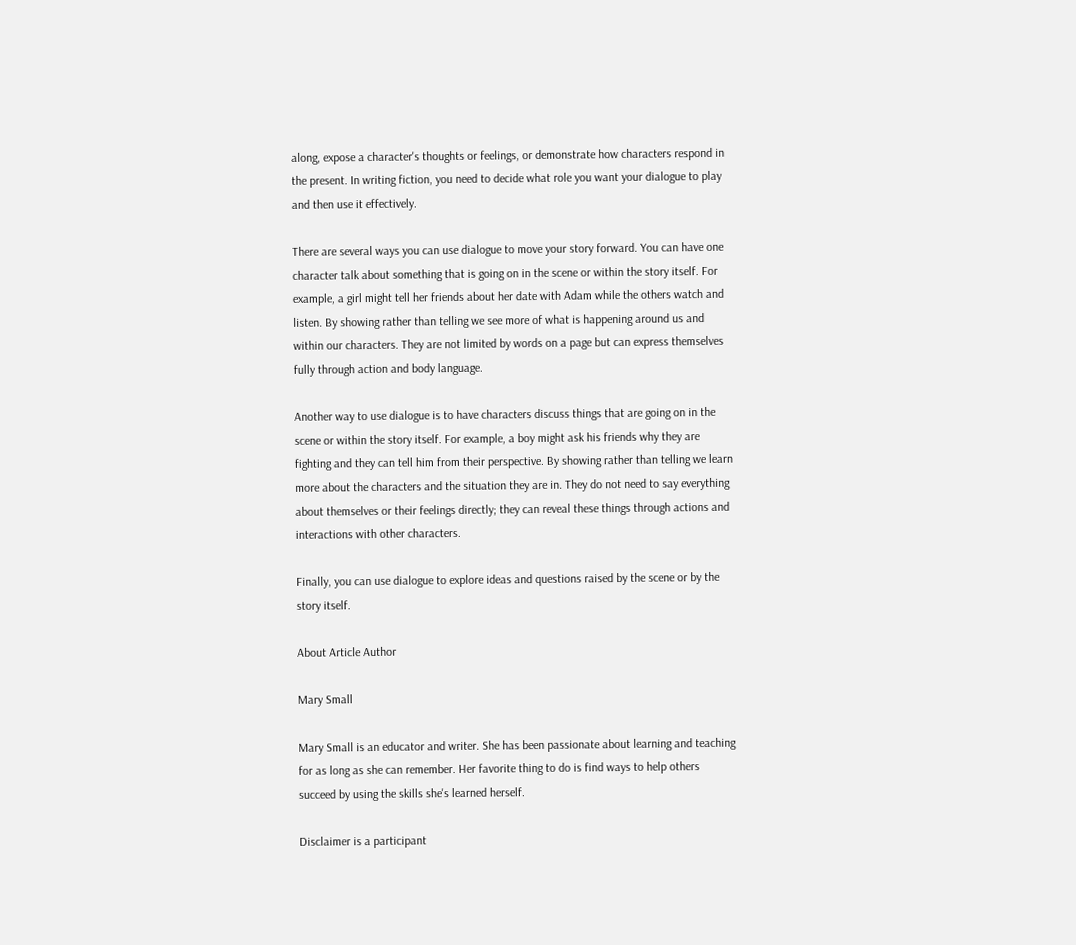along, expose a character's thoughts or feelings, or demonstrate how characters respond in the present. In writing fiction, you need to decide what role you want your dialogue to play and then use it effectively.

There are several ways you can use dialogue to move your story forward. You can have one character talk about something that is going on in the scene or within the story itself. For example, a girl might tell her friends about her date with Adam while the others watch and listen. By showing rather than telling we see more of what is happening around us and within our characters. They are not limited by words on a page but can express themselves fully through action and body language.

Another way to use dialogue is to have characters discuss things that are going on in the scene or within the story itself. For example, a boy might ask his friends why they are fighting and they can tell him from their perspective. By showing rather than telling we learn more about the characters and the situation they are in. They do not need to say everything about themselves or their feelings directly; they can reveal these things through actions and interactions with other characters.

Finally, you can use dialogue to explore ideas and questions raised by the scene or by the story itself.

About Article Author

Mary Small

Mary Small is an educator and writer. She has been passionate about learning and teaching for as long as she can remember. Her favorite thing to do is find ways to help others succeed by using the skills she's learned herself.

Disclaimer is a participant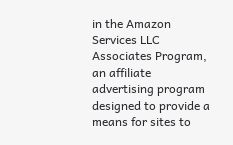in the Amazon Services LLC Associates Program, an affiliate advertising program designed to provide a means for sites to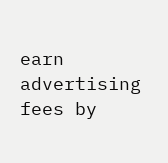earn advertising fees by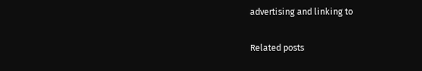advertising and linking to

Related posts